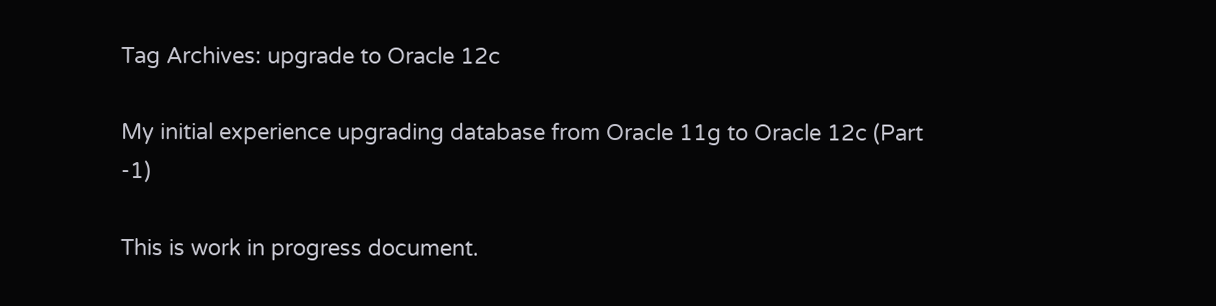Tag Archives: upgrade to Oracle 12c

My initial experience upgrading database from Oracle 11g to Oracle 12c (Part -1)

This is work in progress document.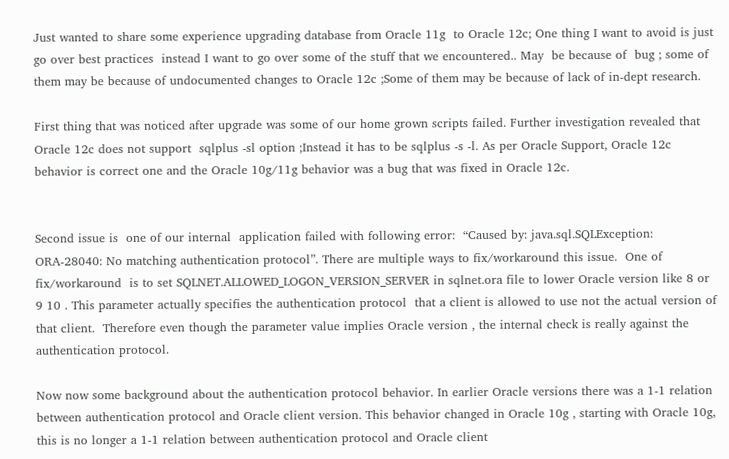Just wanted to share some experience upgrading database from Oracle 11g  to Oracle 12c; One thing I want to avoid is just go over best practices  instead I want to go over some of the stuff that we encountered.. May  be because of  bug ; some of them may be because of undocumented changes to Oracle 12c ;Some of them may be because of lack of in-dept research.

First thing that was noticed after upgrade was some of our home grown scripts failed. Further investigation revealed that Oracle 12c does not support  sqlplus -sl option ;Instead it has to be sqlplus -s -l. As per Oracle Support, Oracle 12c behavior is correct one and the Oracle 10g/11g behavior was a bug that was fixed in Oracle 12c.


Second issue is  one of our internal  application failed with following error:  “Caused by: java.sql.SQLException: ORA-28040: No matching authentication protocol”. There are multiple ways to fix/workaround this issue.  One of fix/workaround  is to set SQLNET.ALLOWED_LOGON_VERSION_SERVER in sqlnet.ora file to lower Oracle version like 8 or 9 10 . This parameter actually specifies the authentication protocol  that a client is allowed to use not the actual version of that client.  Therefore even though the parameter value implies Oracle version , the internal check is really against the authentication protocol.

Now now some background about the authentication protocol behavior. In earlier Oracle versions there was a 1-1 relation between authentication protocol and Oracle client version. This behavior changed in Oracle 10g , starting with Oracle 10g, this is no longer a 1-1 relation between authentication protocol and Oracle client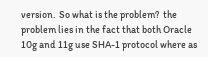version.  So what is the problem?  the problem lies in the fact that both Oracle 10g and 11g use SHA-1 protocol where as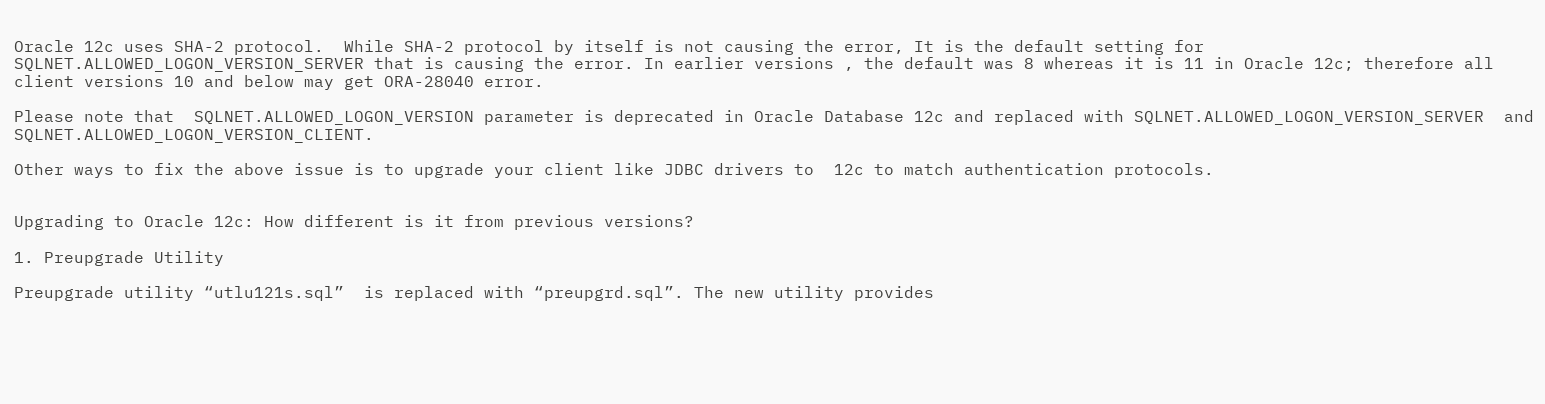Oracle 12c uses SHA-2 protocol.  While SHA-2 protocol by itself is not causing the error, It is the default setting for SQLNET.ALLOWED_LOGON_VERSION_SERVER that is causing the error. In earlier versions , the default was 8 whereas it is 11 in Oracle 12c; therefore all  client versions 10 and below may get ORA-28040 error.

Please note that  SQLNET.ALLOWED_LOGON_VERSION parameter is deprecated in Oracle Database 12c and replaced with SQLNET.ALLOWED_LOGON_VERSION_SERVER  and SQLNET.ALLOWED_LOGON_VERSION_CLIENT.

Other ways to fix the above issue is to upgrade your client like JDBC drivers to  12c to match authentication protocols.


Upgrading to Oracle 12c: How different is it from previous versions?

1. Preupgrade Utility

Preupgrade utility “utlu121s.sql”  is replaced with “preupgrd.sql”. The new utility provides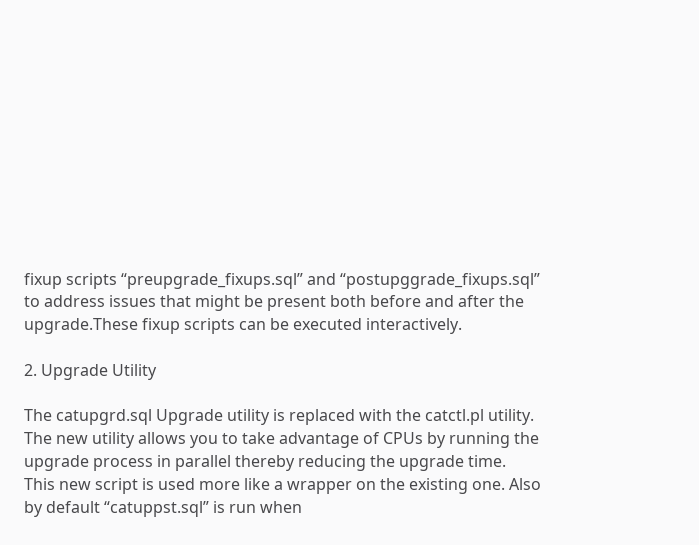fixup scripts “preupgrade_fixups.sql” and “postupggrade_fixups.sql” to address issues that might be present both before and after the upgrade.These fixup scripts can be executed interactively.

2. Upgrade Utility

The catupgrd.sql Upgrade utility is replaced with the catctl.pl utility. The new utility allows you to take advantage of CPUs by running the upgrade process in parallel thereby reducing the upgrade time.  This new script is used more like a wrapper on the existing one. Also by default “catuppst.sql” is run when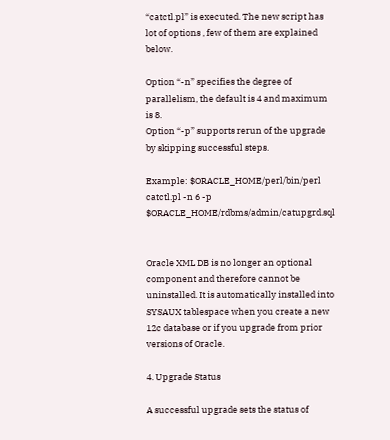“catctl.pl” is executed. The new script has lot of options , few of them are explained below.

Option “-n” specifies the degree of parallelism, the default is 4 and maximum is 8.
Option “-p” supports rerun of the upgrade by skipping successful steps.

Example: $ORACLE_HOME/perl/bin/perl catctl.pl -n 6 -p $ORACLE_HOME/rdbms/admin/catupgrd.sql


Oracle XML DB is no longer an optional component and therefore cannot be uninstalled. It is automatically installed into SYSAUX tablespace when you create a new 12c database or if you upgrade from prior versions of Oracle.

4. Upgrade Status

A successful upgrade sets the status of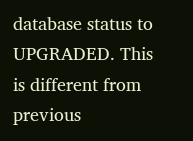database status to UPGRADED. This is different from previous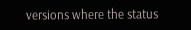versions where the status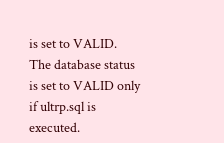is set to VALID.  The database status is set to VALID only if ultrp.sql is executed.